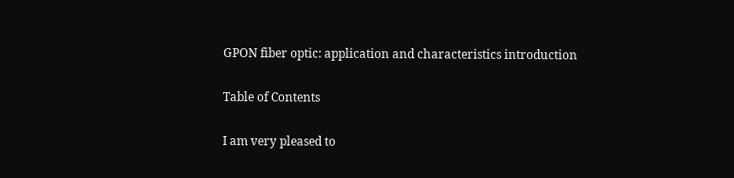GPON fiber optic: application and characteristics introduction

Table of Contents

I am very pleased to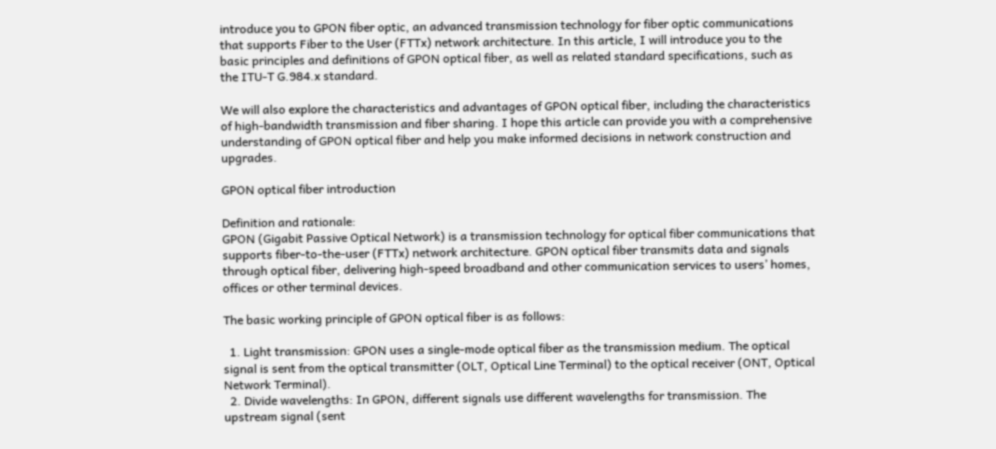introduce you to GPON fiber optic, an advanced transmission technology for fiber optic communications that supports Fiber to the User (FTTx) network architecture. In this article, I will introduce you to the basic principles and definitions of GPON optical fiber, as well as related standard specifications, such as the ITU-T G.984.x standard.

We will also explore the characteristics and advantages of GPON optical fiber, including the characteristics of high-bandwidth transmission and fiber sharing. I hope this article can provide you with a comprehensive understanding of GPON optical fiber and help you make informed decisions in network construction and upgrades.

GPON optical fiber introduction

Definition and rationale:
GPON (Gigabit Passive Optical Network) is a transmission technology for optical fiber communications that supports fiber-to-the-user (FTTx) network architecture. GPON optical fiber transmits data and signals through optical fiber, delivering high-speed broadband and other communication services to users’ homes, offices or other terminal devices.

The basic working principle of GPON optical fiber is as follows:

  1. Light transmission: GPON uses a single-mode optical fiber as the transmission medium. The optical signal is sent from the optical transmitter (OLT, Optical Line Terminal) to the optical receiver (ONT, Optical Network Terminal).
  2. Divide wavelengths: In GPON, different signals use different wavelengths for transmission. The upstream signal (sent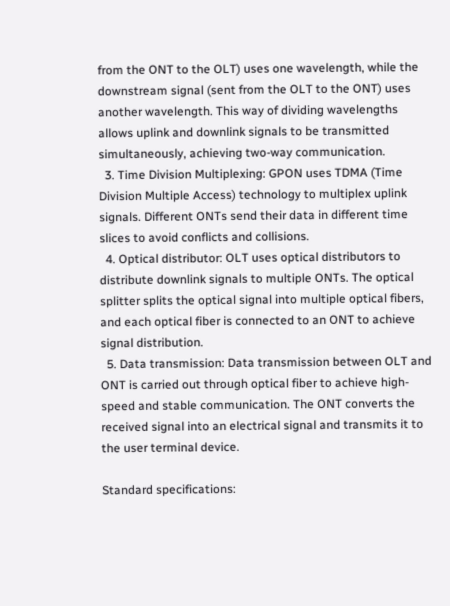from the ONT to the OLT) uses one wavelength, while the downstream signal (sent from the OLT to the ONT) uses another wavelength. This way of dividing wavelengths allows uplink and downlink signals to be transmitted simultaneously, achieving two-way communication.
  3. Time Division Multiplexing: GPON uses TDMA (Time Division Multiple Access) technology to multiplex uplink signals. Different ONTs send their data in different time slices to avoid conflicts and collisions.
  4. Optical distributor: OLT uses optical distributors to distribute downlink signals to multiple ONTs. The optical splitter splits the optical signal into multiple optical fibers, and each optical fiber is connected to an ONT to achieve signal distribution.
  5. Data transmission: Data transmission between OLT and ONT is carried out through optical fiber to achieve high-speed and stable communication. The ONT converts the received signal into an electrical signal and transmits it to the user terminal device.

Standard specifications: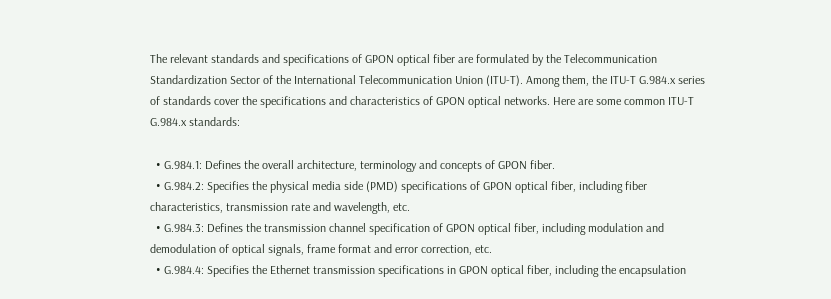The relevant standards and specifications of GPON optical fiber are formulated by the Telecommunication Standardization Sector of the International Telecommunication Union (ITU-T). Among them, the ITU-T G.984.x series of standards cover the specifications and characteristics of GPON optical networks. Here are some common ITU-T G.984.x standards:

  • G.984.1: Defines the overall architecture, terminology and concepts of GPON fiber.
  • G.984.2: Specifies the physical media side (PMD) specifications of GPON optical fiber, including fiber characteristics, transmission rate and wavelength, etc.
  • G.984.3: Defines the transmission channel specification of GPON optical fiber, including modulation and demodulation of optical signals, frame format and error correction, etc.
  • G.984.4: Specifies the Ethernet transmission specifications in GPON optical fiber, including the encapsulation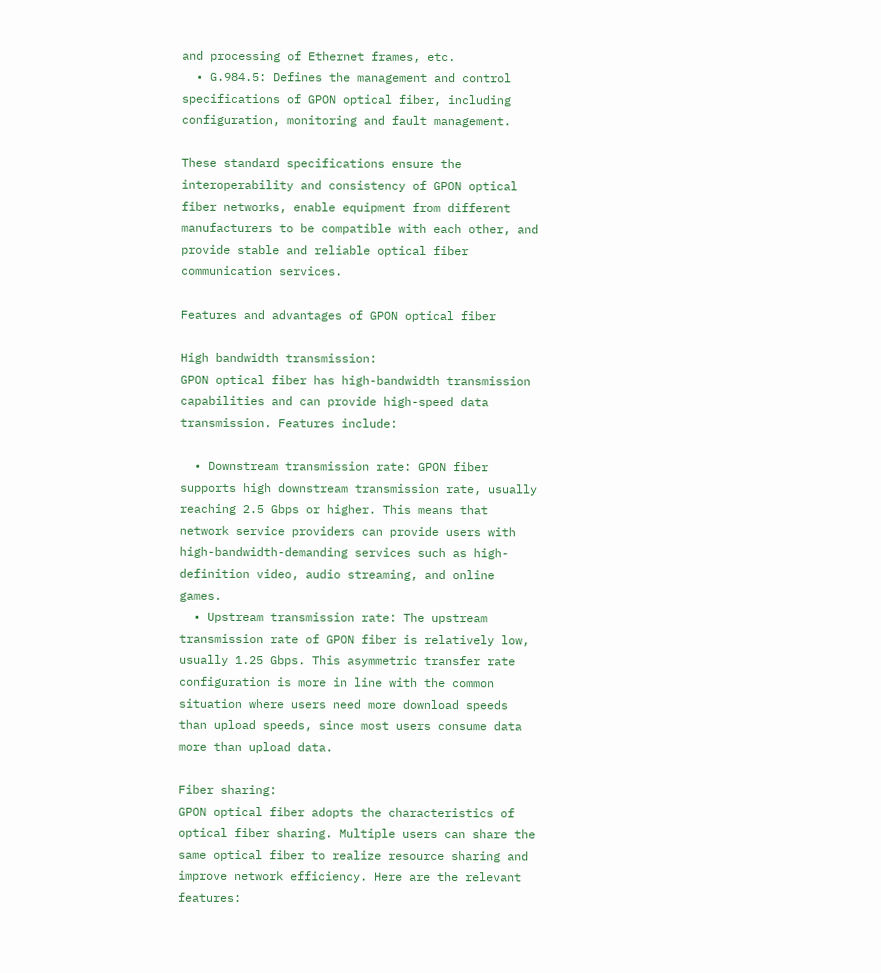and processing of Ethernet frames, etc.
  • G.984.5: Defines the management and control specifications of GPON optical fiber, including configuration, monitoring and fault management.

These standard specifications ensure the interoperability and consistency of GPON optical fiber networks, enable equipment from different manufacturers to be compatible with each other, and provide stable and reliable optical fiber communication services.

Features and advantages of GPON optical fiber

High bandwidth transmission:
GPON optical fiber has high-bandwidth transmission capabilities and can provide high-speed data transmission. Features include:

  • Downstream transmission rate: GPON fiber supports high downstream transmission rate, usually reaching 2.5 Gbps or higher. This means that network service providers can provide users with high-bandwidth-demanding services such as high-definition video, audio streaming, and online games.
  • Upstream transmission rate: The upstream transmission rate of GPON fiber is relatively low, usually 1.25 Gbps. This asymmetric transfer rate configuration is more in line with the common situation where users need more download speeds than upload speeds, since most users consume data more than upload data.

Fiber sharing:
GPON optical fiber adopts the characteristics of optical fiber sharing. Multiple users can share the same optical fiber to realize resource sharing and improve network efficiency. Here are the relevant features: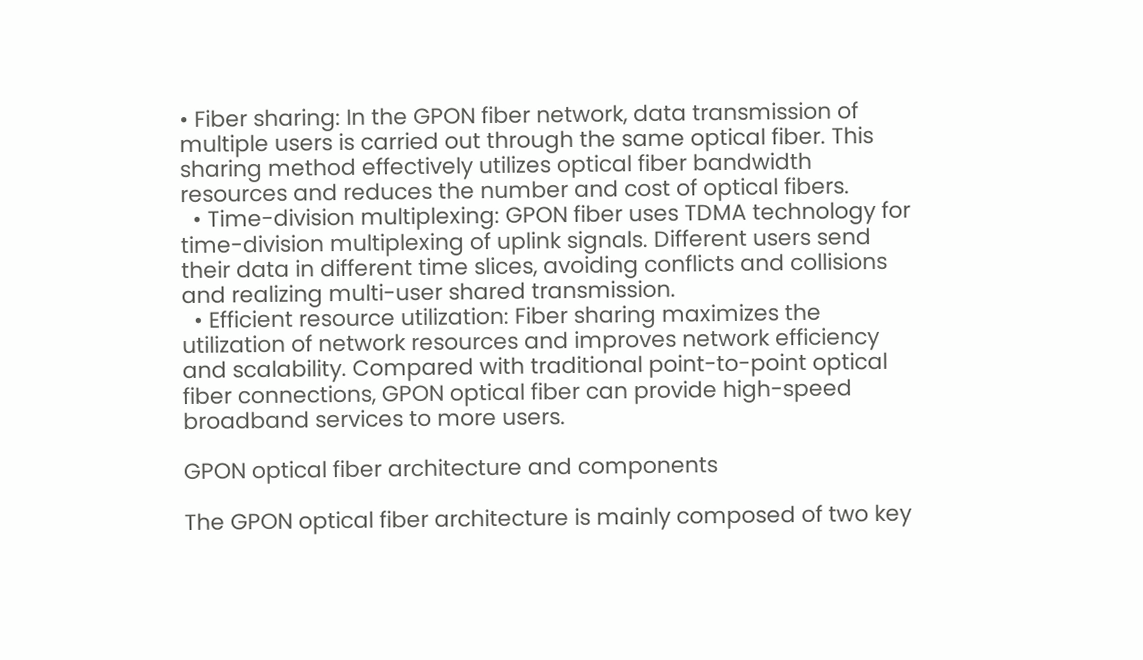• Fiber sharing: In the GPON fiber network, data transmission of multiple users is carried out through the same optical fiber. This sharing method effectively utilizes optical fiber bandwidth resources and reduces the number and cost of optical fibers.
  • Time-division multiplexing: GPON fiber uses TDMA technology for time-division multiplexing of uplink signals. Different users send their data in different time slices, avoiding conflicts and collisions and realizing multi-user shared transmission.
  • Efficient resource utilization: Fiber sharing maximizes the utilization of network resources and improves network efficiency and scalability. Compared with traditional point-to-point optical fiber connections, GPON optical fiber can provide high-speed broadband services to more users.

GPON optical fiber architecture and components

The GPON optical fiber architecture is mainly composed of two key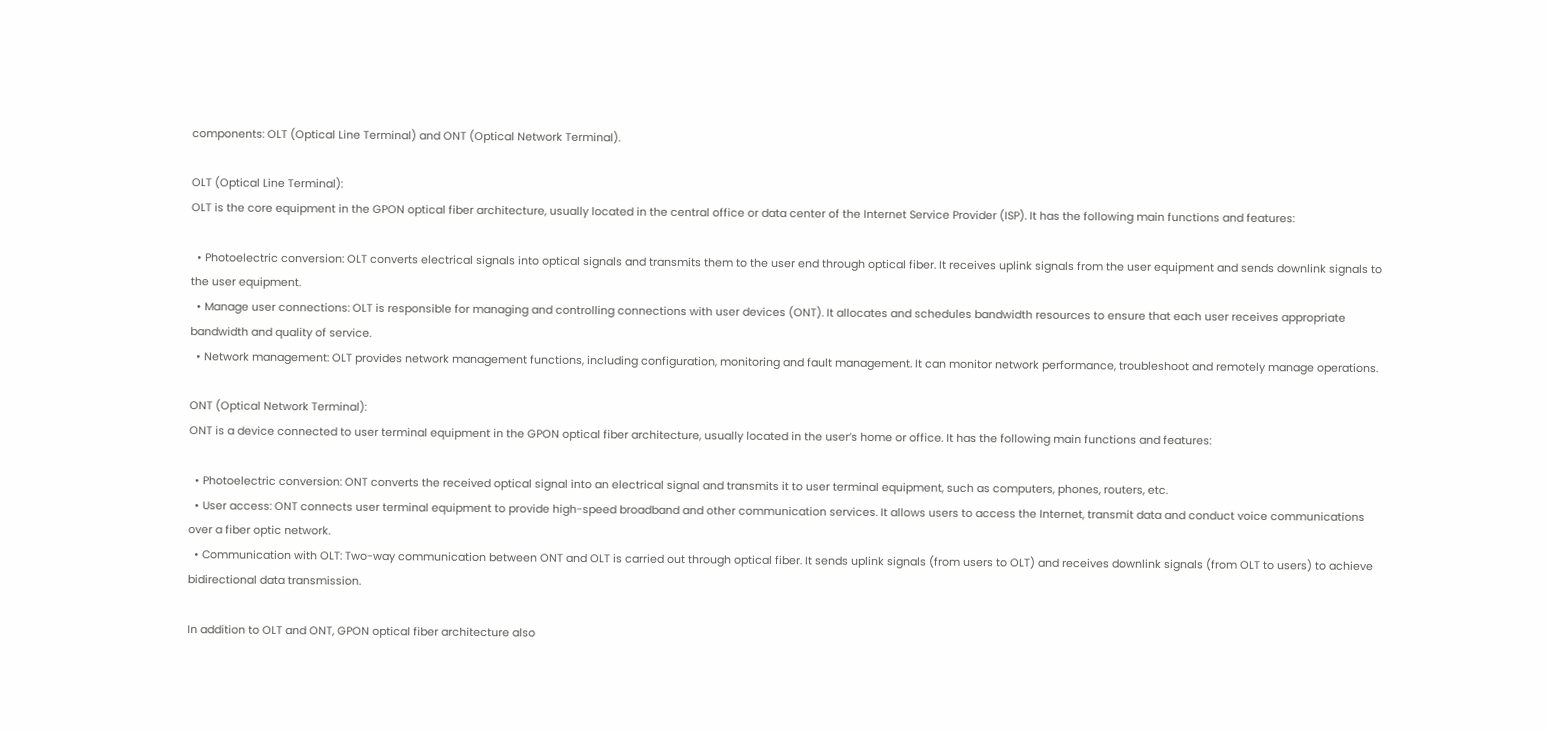components: OLT (Optical Line Terminal) and ONT (Optical Network Terminal).

OLT (Optical Line Terminal):
OLT is the core equipment in the GPON optical fiber architecture, usually located in the central office or data center of the Internet Service Provider (ISP). It has the following main functions and features:

  • Photoelectric conversion: OLT converts electrical signals into optical signals and transmits them to the user end through optical fiber. It receives uplink signals from the user equipment and sends downlink signals to the user equipment.
  • Manage user connections: OLT is responsible for managing and controlling connections with user devices (ONT). It allocates and schedules bandwidth resources to ensure that each user receives appropriate bandwidth and quality of service.
  • Network management: OLT provides network management functions, including configuration, monitoring and fault management. It can monitor network performance, troubleshoot and remotely manage operations.

ONT (Optical Network Terminal):
ONT is a device connected to user terminal equipment in the GPON optical fiber architecture, usually located in the user’s home or office. It has the following main functions and features:

  • Photoelectric conversion: ONT converts the received optical signal into an electrical signal and transmits it to user terminal equipment, such as computers, phones, routers, etc.
  • User access: ONT connects user terminal equipment to provide high-speed broadband and other communication services. It allows users to access the Internet, transmit data and conduct voice communications over a fiber optic network.
  • Communication with OLT: Two-way communication between ONT and OLT is carried out through optical fiber. It sends uplink signals (from users to OLT) and receives downlink signals (from OLT to users) to achieve bidirectional data transmission.

In addition to OLT and ONT, GPON optical fiber architecture also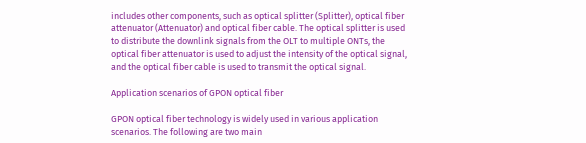includes other components, such as optical splitter (Splitter), optical fiber attenuator (Attenuator) and optical fiber cable. The optical splitter is used to distribute the downlink signals from the OLT to multiple ONTs, the optical fiber attenuator is used to adjust the intensity of the optical signal, and the optical fiber cable is used to transmit the optical signal.

Application scenarios of GPON optical fiber

GPON optical fiber technology is widely used in various application scenarios. The following are two main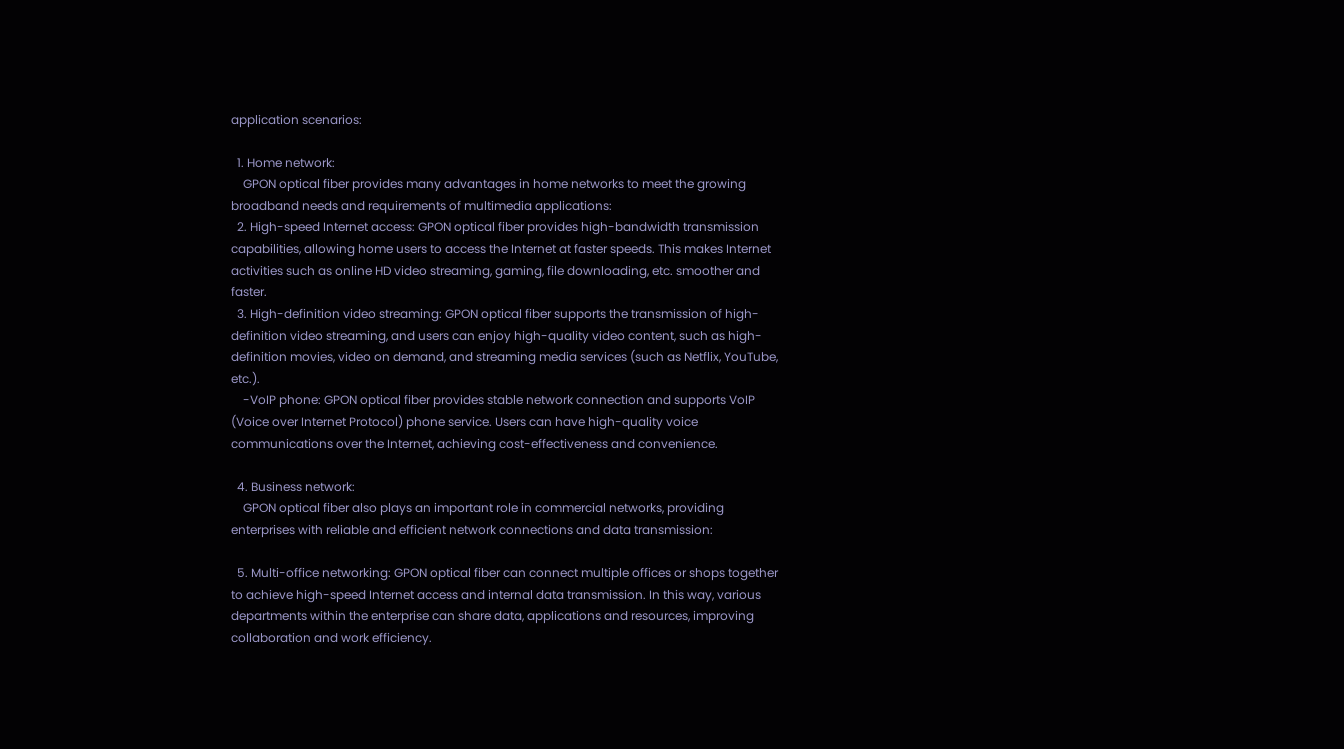application scenarios:

  1. Home network:
    GPON optical fiber provides many advantages in home networks to meet the growing broadband needs and requirements of multimedia applications:
  2. High-speed Internet access: GPON optical fiber provides high-bandwidth transmission capabilities, allowing home users to access the Internet at faster speeds. This makes Internet activities such as online HD video streaming, gaming, file downloading, etc. smoother and faster.
  3. High-definition video streaming: GPON optical fiber supports the transmission of high-definition video streaming, and users can enjoy high-quality video content, such as high-definition movies, video on demand, and streaming media services (such as Netflix, YouTube, etc.).
    -VoIP phone: GPON optical fiber provides stable network connection and supports VoIP (Voice over Internet Protocol) phone service. Users can have high-quality voice communications over the Internet, achieving cost-effectiveness and convenience.

  4. Business network:
    GPON optical fiber also plays an important role in commercial networks, providing enterprises with reliable and efficient network connections and data transmission:

  5. Multi-office networking: GPON optical fiber can connect multiple offices or shops together to achieve high-speed Internet access and internal data transmission. In this way, various departments within the enterprise can share data, applications and resources, improving collaboration and work efficiency.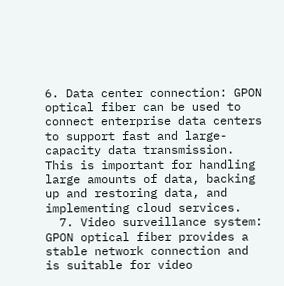6. Data center connection: GPON optical fiber can be used to connect enterprise data centers to support fast and large-capacity data transmission. This is important for handling large amounts of data, backing up and restoring data, and implementing cloud services.
  7. Video surveillance system: GPON optical fiber provides a stable network connection and is suitable for video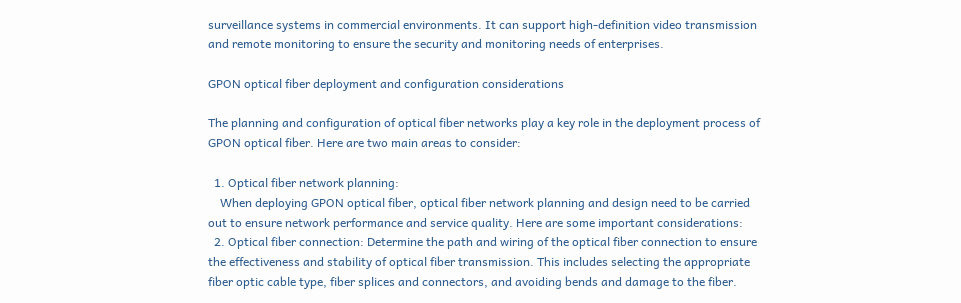surveillance systems in commercial environments. It can support high-definition video transmission and remote monitoring to ensure the security and monitoring needs of enterprises.

GPON optical fiber deployment and configuration considerations

The planning and configuration of optical fiber networks play a key role in the deployment process of GPON optical fiber. Here are two main areas to consider:

  1. Optical fiber network planning:
    When deploying GPON optical fiber, optical fiber network planning and design need to be carried out to ensure network performance and service quality. Here are some important considerations:
  2. Optical fiber connection: Determine the path and wiring of the optical fiber connection to ensure the effectiveness and stability of optical fiber transmission. This includes selecting the appropriate fiber optic cable type, fiber splices and connectors, and avoiding bends and damage to the fiber.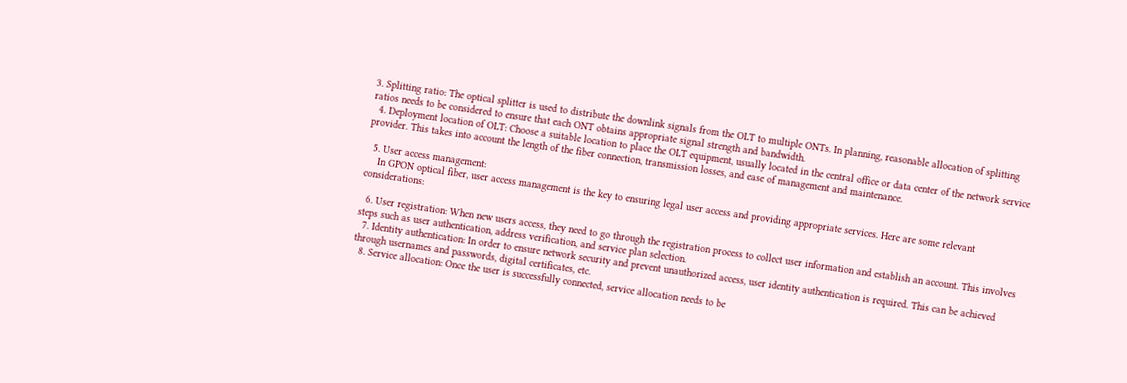3. Splitting ratio: The optical splitter is used to distribute the downlink signals from the OLT to multiple ONTs. In planning, reasonable allocation of splitting ratios needs to be considered to ensure that each ONT obtains appropriate signal strength and bandwidth.
  4. Deployment location of OLT: Choose a suitable location to place the OLT equipment, usually located in the central office or data center of the network service provider. This takes into account the length of the fiber connection, transmission losses, and ease of management and maintenance.

  5. User access management:
    In GPON optical fiber, user access management is the key to ensuring legal user access and providing appropriate services. Here are some relevant considerations:

  6. User registration: When new users access, they need to go through the registration process to collect user information and establish an account. This involves steps such as user authentication, address verification, and service plan selection.
  7. Identity authentication: In order to ensure network security and prevent unauthorized access, user identity authentication is required. This can be achieved through usernames and passwords, digital certificates, etc.
  8. Service allocation: Once the user is successfully connected, service allocation needs to be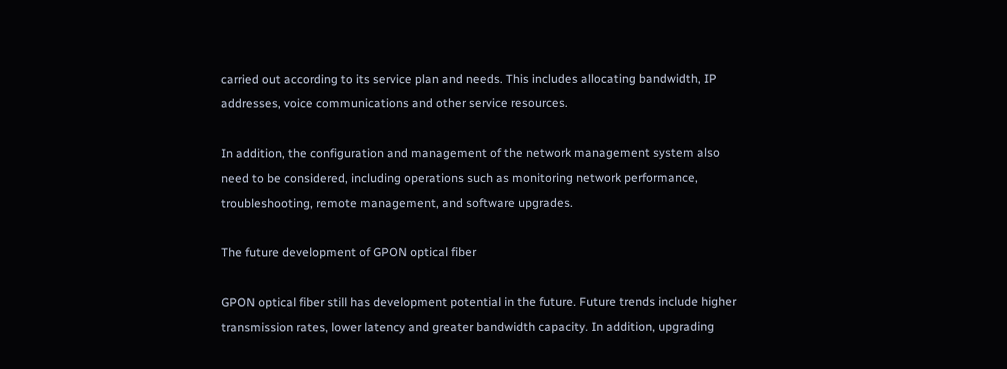carried out according to its service plan and needs. This includes allocating bandwidth, IP addresses, voice communications and other service resources.

In addition, the configuration and management of the network management system also need to be considered, including operations such as monitoring network performance, troubleshooting, remote management, and software upgrades.

The future development of GPON optical fiber

GPON optical fiber still has development potential in the future. Future trends include higher transmission rates, lower latency and greater bandwidth capacity. In addition, upgrading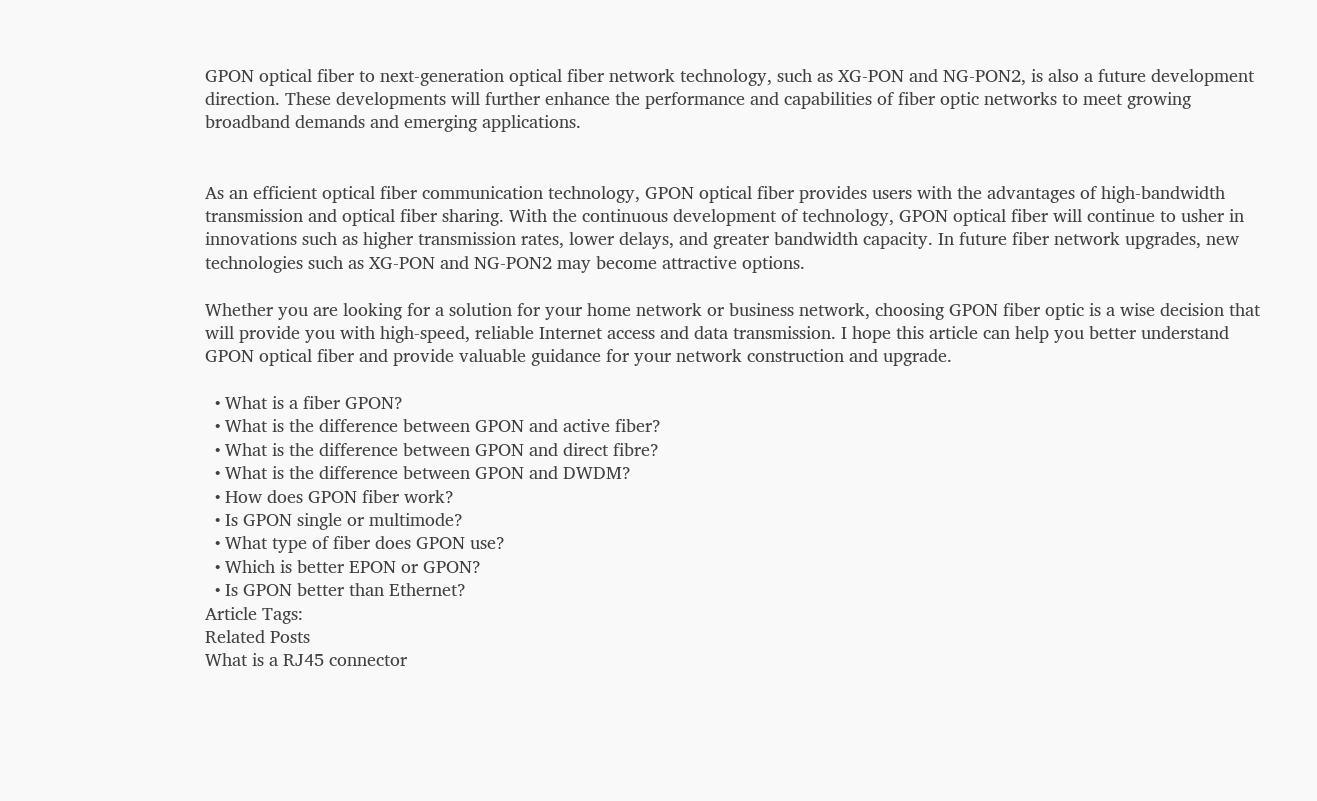GPON optical fiber to next-generation optical fiber network technology, such as XG-PON and NG-PON2, is also a future development direction. These developments will further enhance the performance and capabilities of fiber optic networks to meet growing broadband demands and emerging applications.


As an efficient optical fiber communication technology, GPON optical fiber provides users with the advantages of high-bandwidth transmission and optical fiber sharing. With the continuous development of technology, GPON optical fiber will continue to usher in innovations such as higher transmission rates, lower delays, and greater bandwidth capacity. In future fiber network upgrades, new technologies such as XG-PON and NG-PON2 may become attractive options.

Whether you are looking for a solution for your home network or business network, choosing GPON fiber optic is a wise decision that will provide you with high-speed, reliable Internet access and data transmission. I hope this article can help you better understand GPON optical fiber and provide valuable guidance for your network construction and upgrade.

  • What is a fiber GPON?
  • What is the difference between GPON and active fiber?
  • What is the difference between GPON and direct fibre?
  • What is the difference between GPON and DWDM?
  • How does GPON fiber work?
  • Is GPON single or multimode?
  • What type of fiber does GPON use?
  • Which is better EPON or GPON?
  • Is GPON better than Ethernet?
Article Tags:
Related Posts
What is a RJ45 connector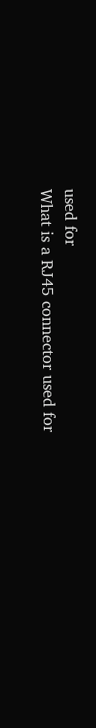used for
What is a RJ45 connector used for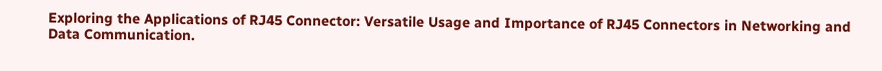Exploring the Applications of RJ45 Connector: Versatile Usage and Importance of RJ45 Connectors in Networking and Data Communication.